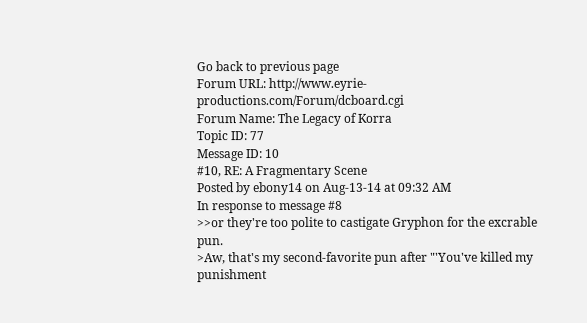Go back to previous page
Forum URL: http://www.eyrie-productions.com/Forum/dcboard.cgi
Forum Name: The Legacy of Korra
Topic ID: 77
Message ID: 10
#10, RE: A Fragmentary Scene
Posted by ebony14 on Aug-13-14 at 09:32 AM
In response to message #8
>>or they're too polite to castigate Gryphon for the excrable pun.
>Aw, that's my second-favorite pun after "'You've killed my punishment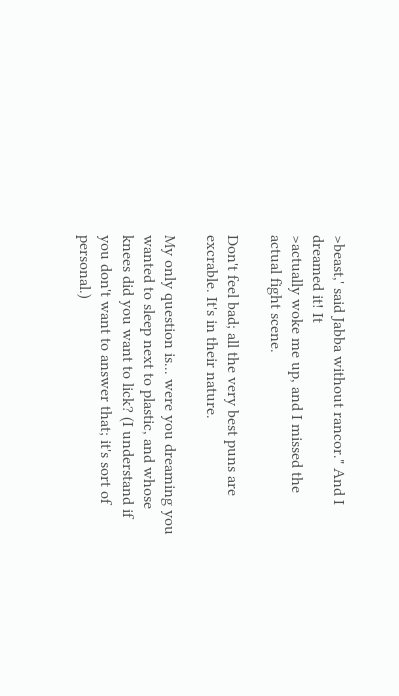>beast,' said Jabba without rancor." And I dreamed it! It
>actually woke me up, and I missed the actual fight scene.

Don't feel bad; all the very best puns are excrable. It's in their nature.

My only question is... were you dreaming you wanted to sleep next to plastic, and whose knees did you want to lick? (I understand if you don't want to answer that; it's sort of personal.)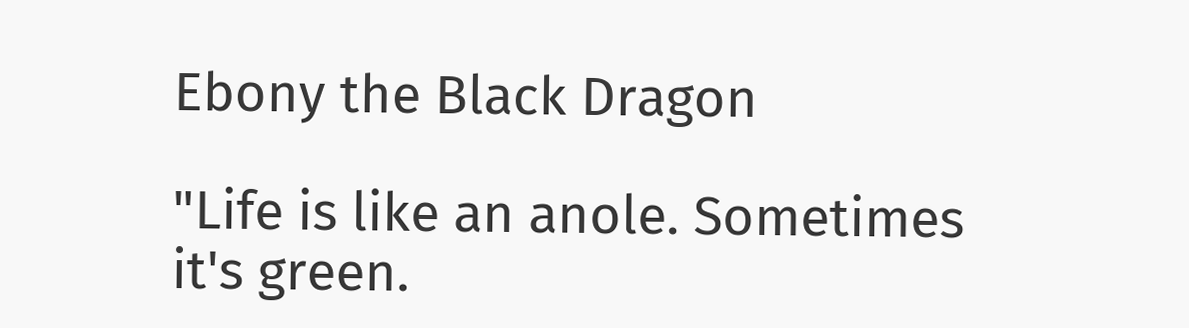Ebony the Black Dragon

"Life is like an anole. Sometimes it's green.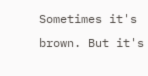Sometimes it's brown. But it's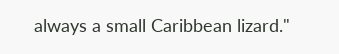always a small Caribbean lizard."